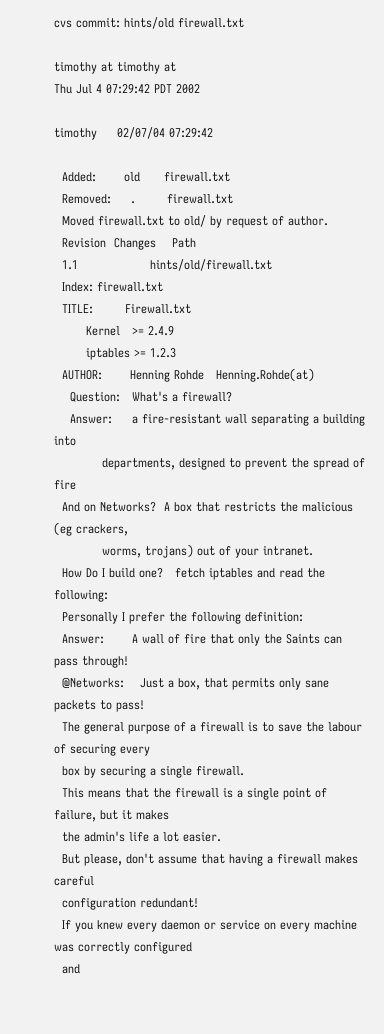cvs commit: hints/old firewall.txt

timothy at timothy at
Thu Jul 4 07:29:42 PDT 2002

timothy     02/07/04 07:29:42

  Added:       old      firewall.txt
  Removed:     .        firewall.txt
  Moved firewall.txt to old/ by request of author.
  Revision  Changes    Path
  1.1                  hints/old/firewall.txt
  Index: firewall.txt
  TITLE:        Firewall.txt
        Kernel   >= 2.4.9
        iptables >= 1.2.3
  AUTHOR:       Henning Rohde   Henning.Rohde(at)
    Question:   What's a firewall?
    Answer:     a fire-resistant wall separating a building into
            departments, designed to prevent the spread of fire
  And on Networks?  A box that restricts the malicious (eg crackers,
            worms, trojans) out of your intranet.
  How Do I build one?   fetch iptables and read the following:
  Personally I prefer the following definition:
  Answer:       A wall of fire that only the Saints can pass through!
  @Networks:    Just a box, that permits only sane packets to pass!
  The general purpose of a firewall is to save the labour of securing every
  box by securing a single firewall.
  This means that the firewall is a single point of failure, but it makes
  the admin's life a lot easier.
  But please, don't assume that having a firewall makes careful
  configuration redundant!
  If you knew every daemon or service on every machine was correctly configured
  and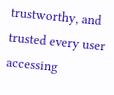trustworthy, and trusted every user accessing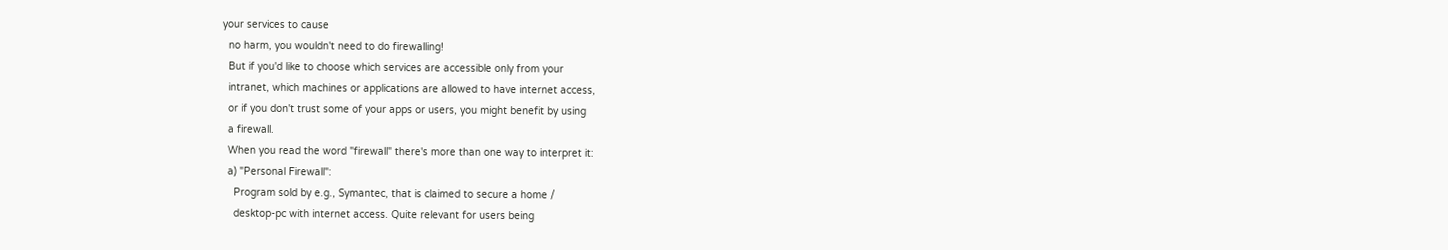your services to cause
  no harm, you wouldn't need to do firewalling!
  But if you'd like to choose which services are accessible only from your
  intranet, which machines or applications are allowed to have internet access,
  or if you don't trust some of your apps or users, you might benefit by using
  a firewall.
  When you read the word "firewall" there's more than one way to interpret it:
  a) "Personal Firewall":
    Program sold by e.g., Symantec, that is claimed to secure a home /
    desktop-pc with internet access. Quite relevant for users being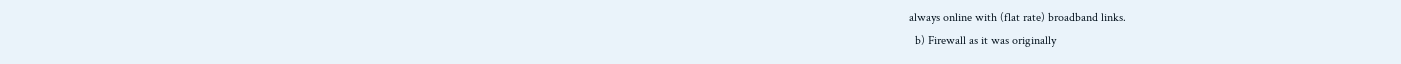always online with (flat rate) broadband links.
  b) Firewall as it was originally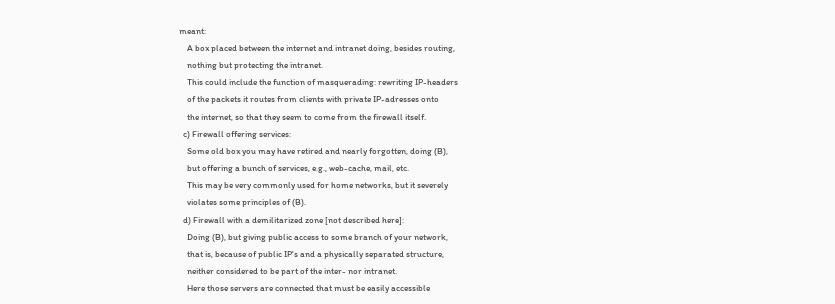meant:
    A box placed between the internet and intranet doing, besides routing,
    nothing but protecting the intranet.
    This could include the function of masquerading: rewriting IP-headers
    of the packets it routes from clients with private IP-adresses onto
    the internet, so that they seem to come from the firewall itself.
  c) Firewall offering services:
    Some old box you may have retired and nearly forgotten, doing (B),
    but offering a bunch of services, e.g., web-cache, mail, etc.
    This may be very commonly used for home networks, but it severely
    violates some principles of (B).
  d) Firewall with a demilitarized zone [not described here]:
    Doing (B), but giving public access to some branch of your network,
    that is, because of public IP's and a physically separated structure,
    neither considered to be part of the inter- nor intranet.
    Here those servers are connected that must be easily accessible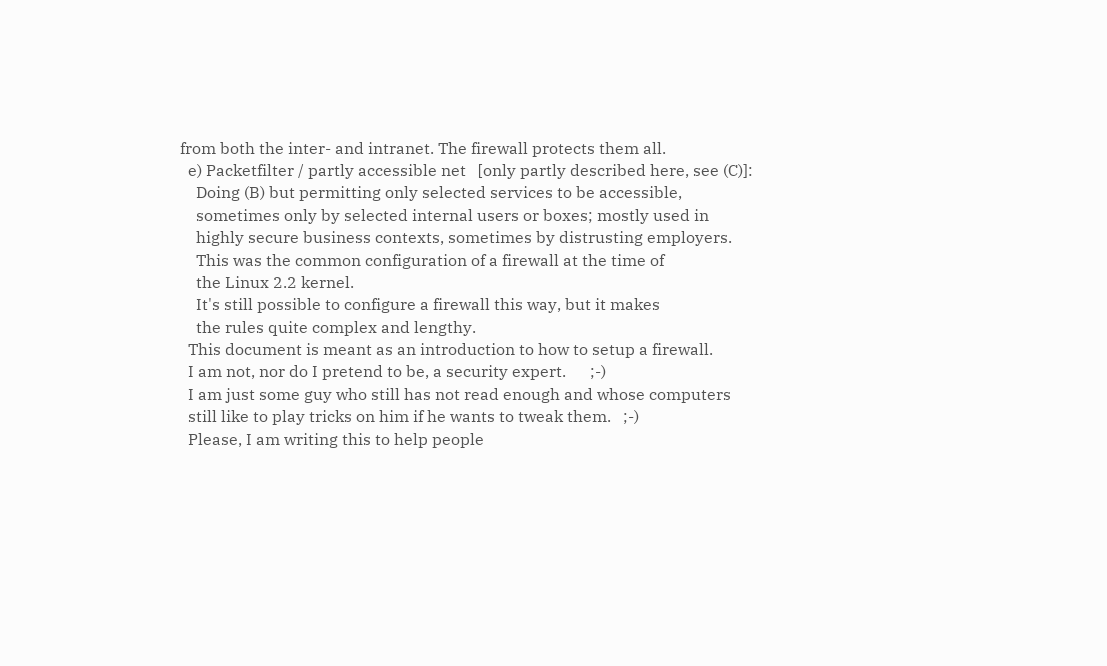from both the inter- and intranet. The firewall protects them all.
  e) Packetfilter / partly accessible net   [only partly described here, see (C)]:
    Doing (B) but permitting only selected services to be accessible,
    sometimes only by selected internal users or boxes; mostly used in
    highly secure business contexts, sometimes by distrusting employers.
    This was the common configuration of a firewall at the time of
    the Linux 2.2 kernel.
    It's still possible to configure a firewall this way, but it makes
    the rules quite complex and lengthy.
  This document is meant as an introduction to how to setup a firewall.
  I am not, nor do I pretend to be, a security expert.      ;-)
  I am just some guy who still has not read enough and whose computers
  still like to play tricks on him if he wants to tweak them.   ;-)
  Please, I am writing this to help people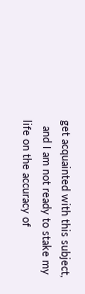get acquainted with this subject,
  and I am not ready to stake my life on the accuracy of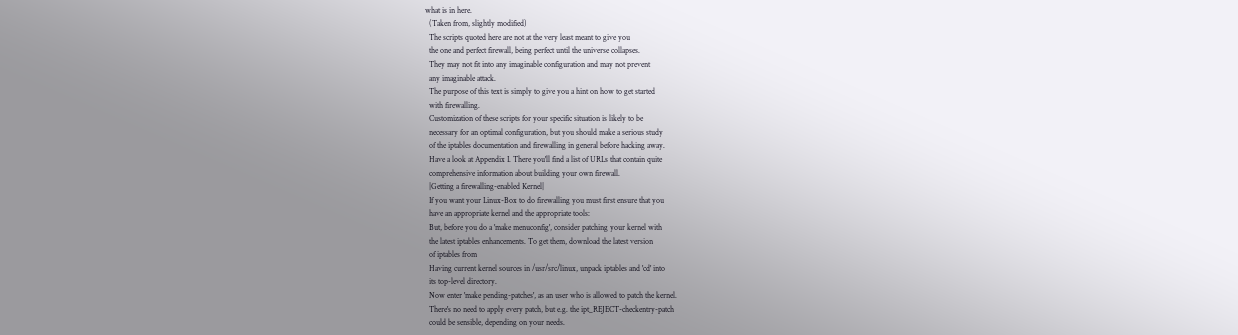what is in here.
  (Taken from, slightly modified)
  The scripts quoted here are not at the very least meant to give you
  the one and perfect firewall, being perfect until the universe collapses.
  They may not fit into any imaginable configuration and may not prevent
  any imaginable attack.
  The purpose of this text is simply to give you a hint on how to get started
  with firewalling.
  Customization of these scripts for your specific situation is likely to be
  necessary for an optimal configuration, but you should make a serious study
  of the iptables documentation and firewalling in general before hacking away.
  Have a look at Appendix I. There you'll find a list of URLs that contain quite
  comprehensive information about building your own firewall.
  |Getting a firewalling-enabled Kernel|
  If you want your Linux-Box to do firewalling you must first ensure that you
  have an appropriate kernel and the appropriate tools:
  But, before you do a 'make menuconfig', consider patching your kernel with
  the latest iptables enhancements. To get them, download the latest version
  of iptables from
  Having current kernel sources in /usr/src/linux, unpack iptables and 'cd' into
  its top-level directory.
  Now enter 'make pending-patches', as an user who is allowed to patch the kernel.
  There's no need to apply every patch, but e.g. the ipt_REJECT-checkentry-patch
  could be sensible, depending on your needs.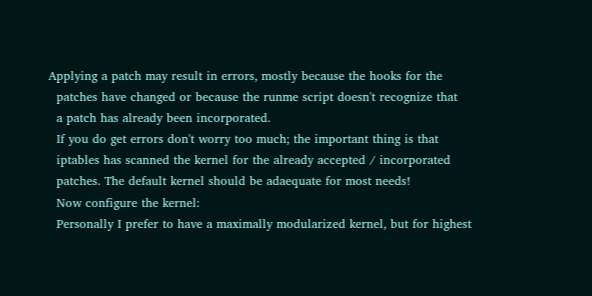Applying a patch may result in errors, mostly because the hooks for the
  patches have changed or because the runme script doesn't recognize that
  a patch has already been incorporated.
  If you do get errors don't worry too much; the important thing is that
  iptables has scanned the kernel for the already accepted / incorporated
  patches. The default kernel should be adaequate for most needs!
  Now configure the kernel:
  Personally I prefer to have a maximally modularized kernel, but for highest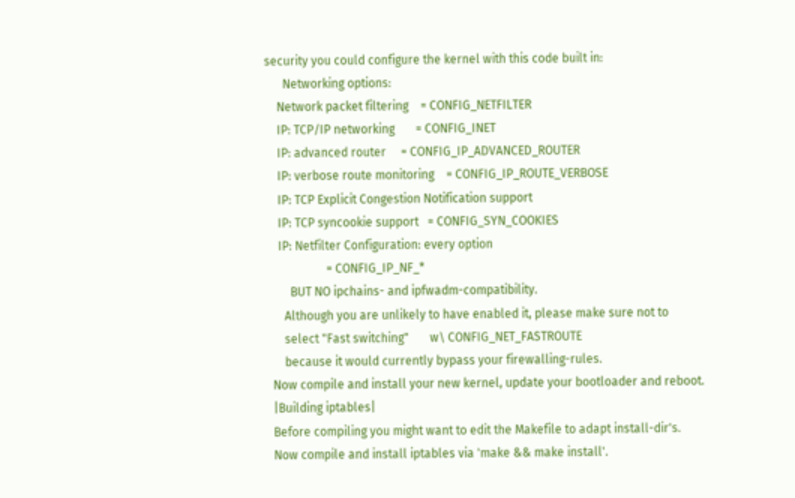security you could configure the kernel with this code built in:
      Networking options:
    Network packet filtering    = CONFIG_NETFILTER
    IP: TCP/IP networking       = CONFIG_INET
    IP: advanced router     = CONFIG_IP_ADVANCED_ROUTER
    IP: verbose route monitoring    = CONFIG_IP_ROUTE_VERBOSE
    IP: TCP Explicit Congestion Notification support
    IP: TCP syncookie support   = CONFIG_SYN_COOKIES
    IP: Netfilter Configuration: every option
                    = CONFIG_IP_NF_*
        BUT NO ipchains- and ipfwadm-compatibility.
      Although you are unlikely to have enabled it, please make sure not to
      select "Fast switching"       w\ CONFIG_NET_FASTROUTE
      because it would currently bypass your firewalling-rules.
  Now compile and install your new kernel, update your bootloader and reboot.
  |Building iptables|
  Before compiling you might want to edit the Makefile to adapt install-dir's.
  Now compile and install iptables via 'make && make install'.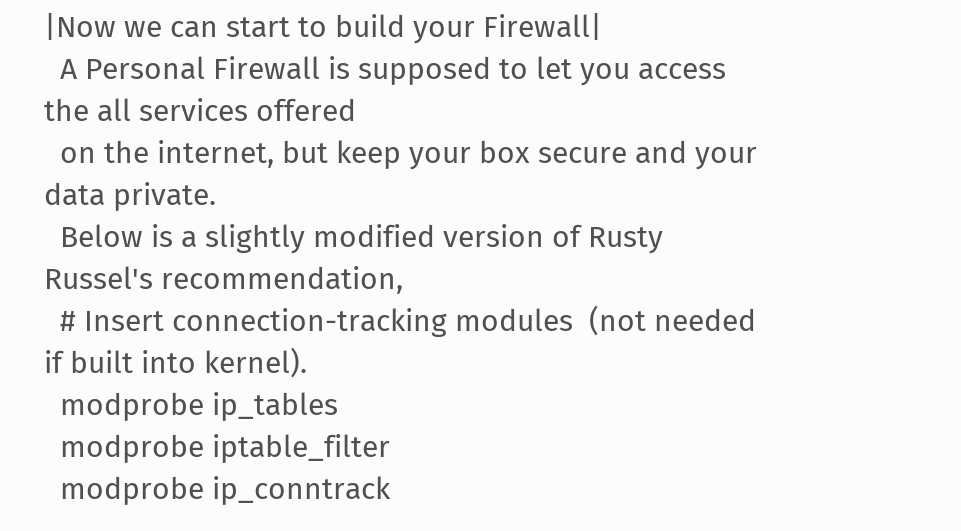|Now we can start to build your Firewall|
  A Personal Firewall is supposed to let you access the all services offered
  on the internet, but keep your box secure and your data private.
  Below is a slightly modified version of Rusty Russel's recommendation,
  # Insert connection-tracking modules  (not needed if built into kernel).
  modprobe ip_tables
  modprobe iptable_filter
  modprobe ip_conntrack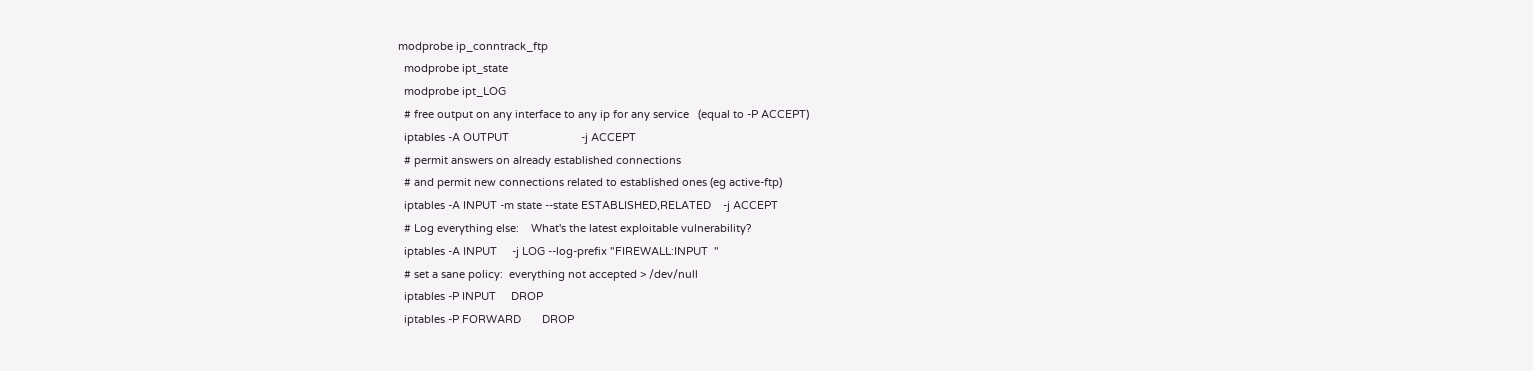modprobe ip_conntrack_ftp
  modprobe ipt_state
  modprobe ipt_LOG
  # free output on any interface to any ip for any service   (equal to -P ACCEPT)
  iptables -A OUTPUT                        -j ACCEPT
  # permit answers on already established connections
  # and permit new connections related to established ones (eg active-ftp)
  iptables -A INPUT -m state --state ESTABLISHED,RELATED    -j ACCEPT
  # Log everything else:    What's the latest exploitable vulnerability?
  iptables -A INPUT     -j LOG --log-prefix "FIREWALL:INPUT  "
  # set a sane policy:  everything not accepted > /dev/null
  iptables -P INPUT     DROP
  iptables -P FORWARD       DROP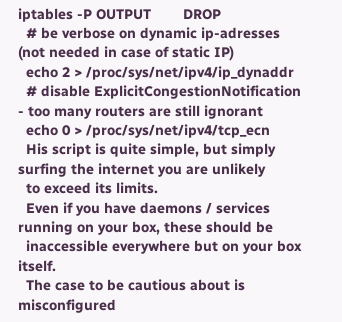iptables -P OUTPUT        DROP
  # be verbose on dynamic ip-adresses   (not needed in case of static IP)
  echo 2 > /proc/sys/net/ipv4/ip_dynaddr
  # disable ExplicitCongestionNotification - too many routers are still ignorant
  echo 0 > /proc/sys/net/ipv4/tcp_ecn
  His script is quite simple, but simply surfing the internet you are unlikely
  to exceed its limits.
  Even if you have daemons / services running on your box, these should be
  inaccessible everywhere but on your box itself.
  The case to be cautious about is misconfigured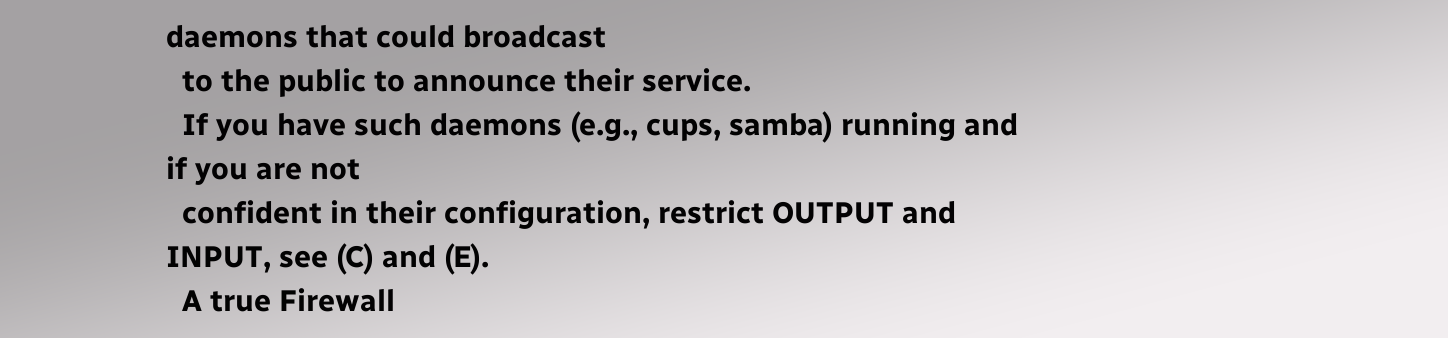daemons that could broadcast
  to the public to announce their service.
  If you have such daemons (e.g., cups, samba) running and if you are not
  confident in their configuration, restrict OUTPUT and INPUT, see (C) and (E).
  A true Firewall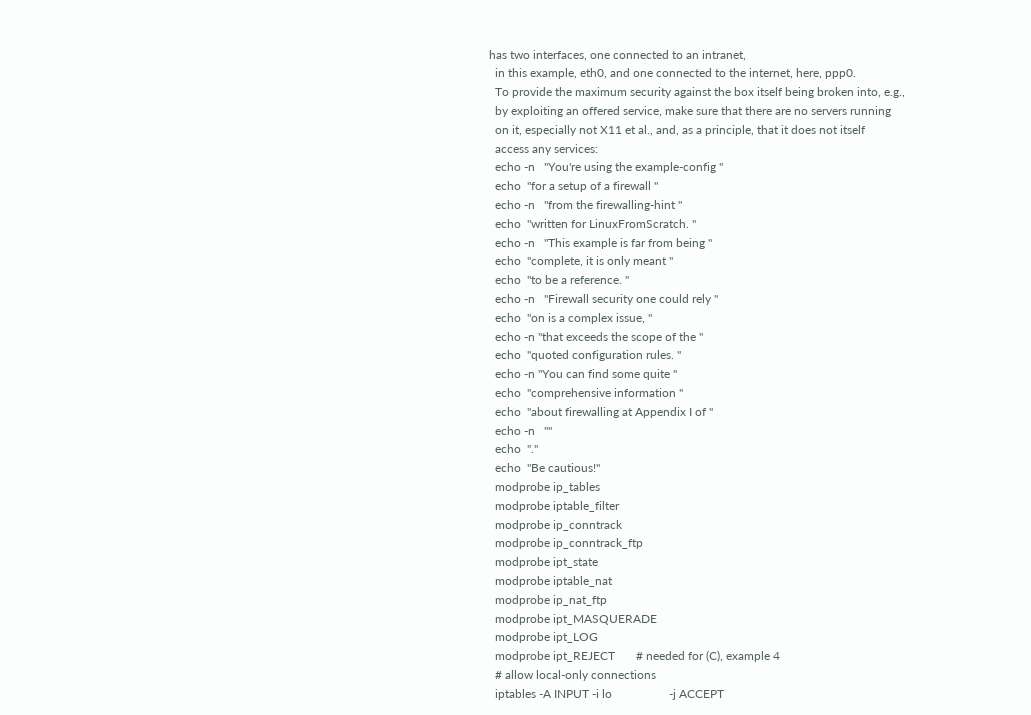has two interfaces, one connected to an intranet,
  in this example, eth0, and one connected to the internet, here, ppp0.
  To provide the maximum security against the box itself being broken into, e.g.,
  by exploiting an offered service, make sure that there are no servers running
  on it, especially not X11 et al., and, as a principle, that it does not itself
  access any services:
  echo -n   "You're using the example-config "
  echo  "for a setup of a firewall "
  echo -n   "from the firewalling-hint "
  echo  "written for LinuxFromScratch. "
  echo -n   "This example is far from being "
  echo  "complete, it is only meant "
  echo  "to be a reference. "
  echo -n   "Firewall security one could rely "
  echo  "on is a complex issue, "
  echo -n "that exceeds the scope of the "
  echo  "quoted configuration rules. "
  echo -n "You can find some quite "
  echo  "comprehensive information "
  echo  "about firewalling at Appendix I of "
  echo -n   ""
  echo  "."
  echo  "Be cautious!"
  modprobe ip_tables
  modprobe iptable_filter
  modprobe ip_conntrack
  modprobe ip_conntrack_ftp
  modprobe ipt_state
  modprobe iptable_nat
  modprobe ip_nat_ftp
  modprobe ipt_MASQUERADE
  modprobe ipt_LOG
  modprobe ipt_REJECT       # needed for (C), example 4
  # allow local-only connections
  iptables -A INPUT -i lo                   -j ACCEPT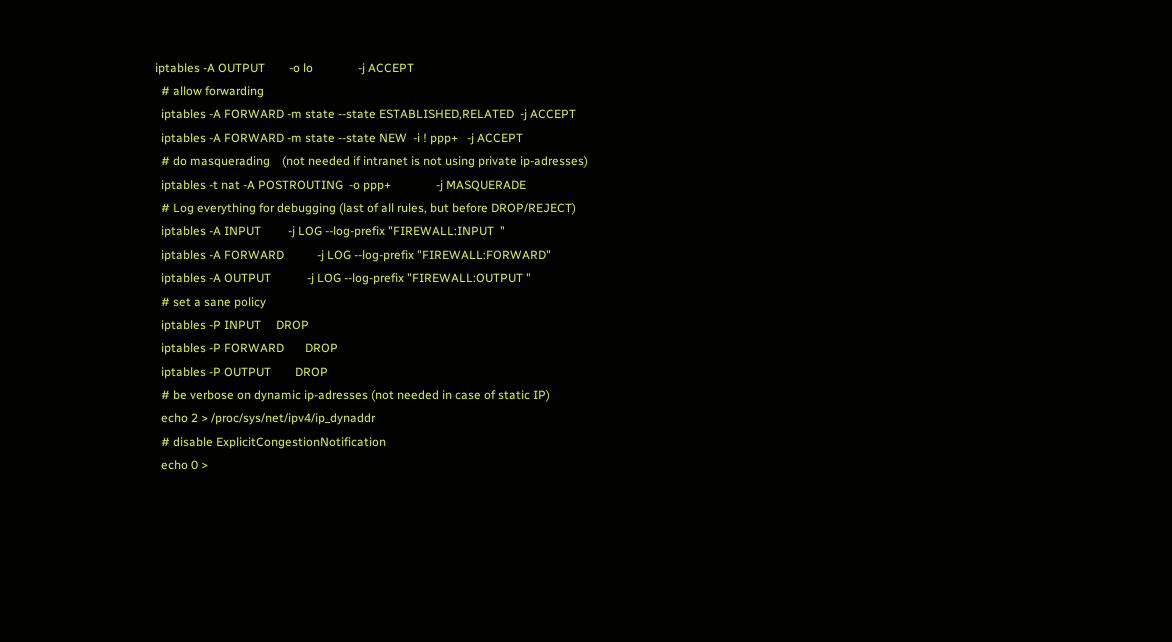iptables -A OUTPUT        -o lo               -j ACCEPT
  # allow forwarding
  iptables -A FORWARD -m state --state ESTABLISHED,RELATED  -j ACCEPT
  iptables -A FORWARD -m state --state NEW  -i ! ppp+   -j ACCEPT
  # do masquerading    (not needed if intranet is not using private ip-adresses)
  iptables -t nat -A POSTROUTING  -o ppp+               -j MASQUERADE
  # Log everything for debugging (last of all rules, but before DROP/REJECT)
  iptables -A INPUT         -j LOG --log-prefix "FIREWALL:INPUT  "
  iptables -A FORWARD           -j LOG --log-prefix "FIREWALL:FORWARD"
  iptables -A OUTPUT            -j LOG --log-prefix "FIREWALL:OUTPUT "
  # set a sane policy
  iptables -P INPUT     DROP
  iptables -P FORWARD       DROP
  iptables -P OUTPUT        DROP
  # be verbose on dynamic ip-adresses (not needed in case of static IP)
  echo 2 > /proc/sys/net/ipv4/ip_dynaddr
  # disable ExplicitCongestionNotification
  echo 0 >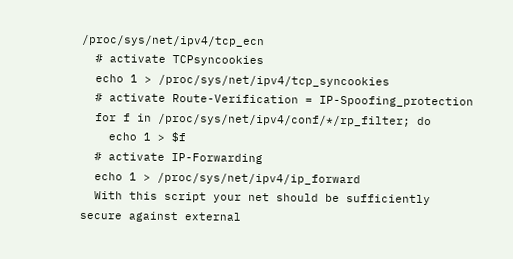/proc/sys/net/ipv4/tcp_ecn
  # activate TCPsyncookies
  echo 1 > /proc/sys/net/ipv4/tcp_syncookies
  # activate Route-Verification = IP-Spoofing_protection
  for f in /proc/sys/net/ipv4/conf/*/rp_filter; do
    echo 1 > $f
  # activate IP-Forwarding
  echo 1 > /proc/sys/net/ipv4/ip_forward
  With this script your net should be sufficiently secure against external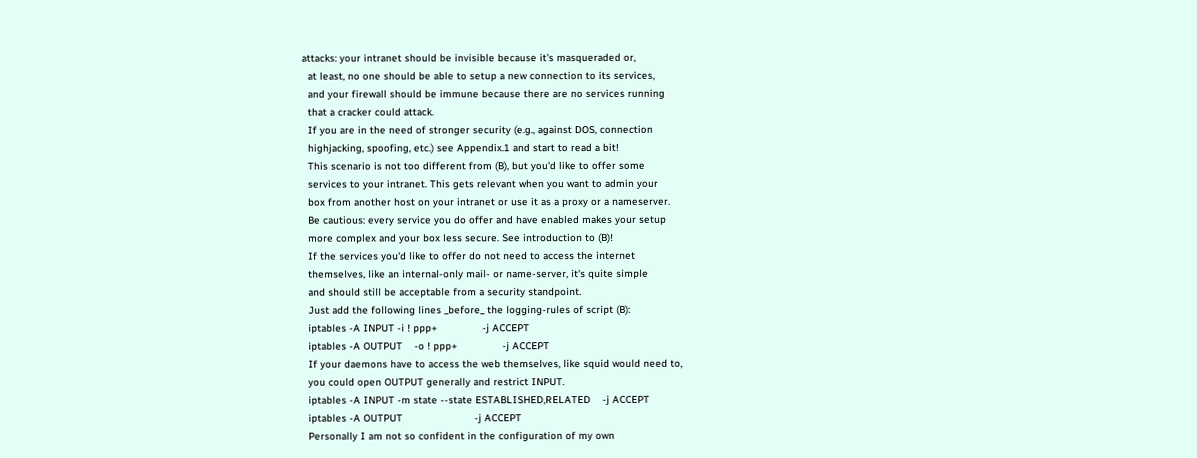attacks: your intranet should be invisible because it's masqueraded or,
  at least, no one should be able to setup a new connection to its services,
  and your firewall should be immune because there are no services running
  that a cracker could attack.
  If you are in the need of stronger security (e.g., against DOS, connection
  highjacking, spoofing, etc.) see Appendix.1 and start to read a bit!
  This scenario is not too different from (B), but you'd like to offer some
  services to your intranet. This gets relevant when you want to admin your
  box from another host on your intranet or use it as a proxy or a nameserver.
  Be cautious: every service you do offer and have enabled makes your setup
  more complex and your box less secure. See introduction to (B)!
  If the services you'd like to offer do not need to access the internet
  themselves, like an internal-only mail- or name-server, it's quite simple
  and should still be acceptable from a security standpoint.
  Just add the following lines _before_ the logging-rules of script (B):
  iptables -A INPUT -i ! ppp+               -j ACCEPT
  iptables -A OUTPUT    -o ! ppp+               -j ACCEPT
  If your daemons have to access the web themselves, like squid would need to,
  you could open OUTPUT generally and restrict INPUT.
  iptables -A INPUT -m state --state ESTABLISHED,RELATED    -j ACCEPT
  iptables -A OUTPUT                        -j ACCEPT
  Personally I am not so confident in the configuration of my own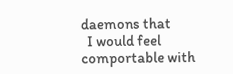daemons that
  I would feel comportable with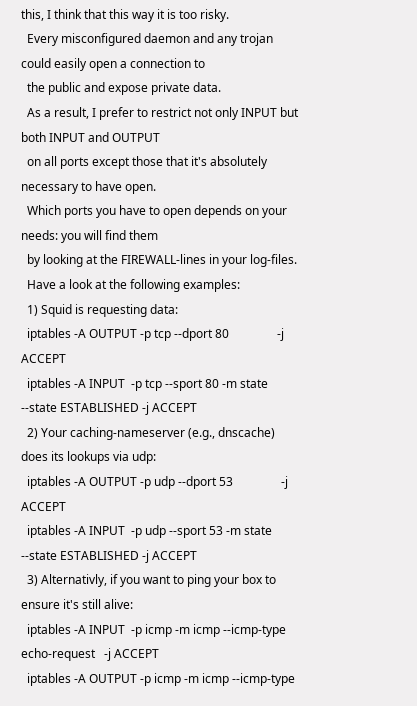this, I think that this way it is too risky.
  Every misconfigured daemon and any trojan could easily open a connection to
  the public and expose private data.
  As a result, I prefer to restrict not only INPUT but both INPUT and OUTPUT
  on all ports except those that it's absolutely necessary to have open.
  Which ports you have to open depends on your needs: you will find them
  by looking at the FIREWALL-lines in your log-files.
  Have a look at the following examples:
  1) Squid is requesting data:
  iptables -A OUTPUT -p tcp --dport 80                -j ACCEPT
  iptables -A INPUT  -p tcp --sport 80 -m state --state ESTABLISHED -j ACCEPT
  2) Your caching-nameserver (e.g., dnscache) does its lookups via udp:
  iptables -A OUTPUT -p udp --dport 53                -j ACCEPT
  iptables -A INPUT  -p udp --sport 53 -m state --state ESTABLISHED -j ACCEPT
  3) Alternativly, if you want to ping your box to ensure it's still alive:
  iptables -A INPUT  -p icmp -m icmp --icmp-type echo-request   -j ACCEPT
  iptables -A OUTPUT -p icmp -m icmp --icmp-type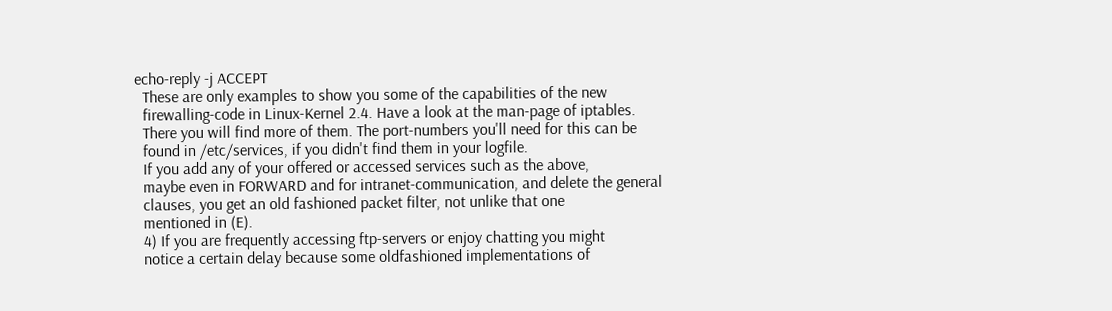echo-reply -j ACCEPT
  These are only examples to show you some of the capabilities of the new
  firewalling-code in Linux-Kernel 2.4. Have a look at the man-page of iptables.
  There you will find more of them. The port-numbers you'll need for this can be
  found in /etc/services, if you didn't find them in your logfile.
  If you add any of your offered or accessed services such as the above,
  maybe even in FORWARD and for intranet-communication, and delete the general
  clauses, you get an old fashioned packet filter, not unlike that one
  mentioned in (E).
  4) If you are frequently accessing ftp-servers or enjoy chatting you might
  notice a certain delay because some oldfashioned implementations of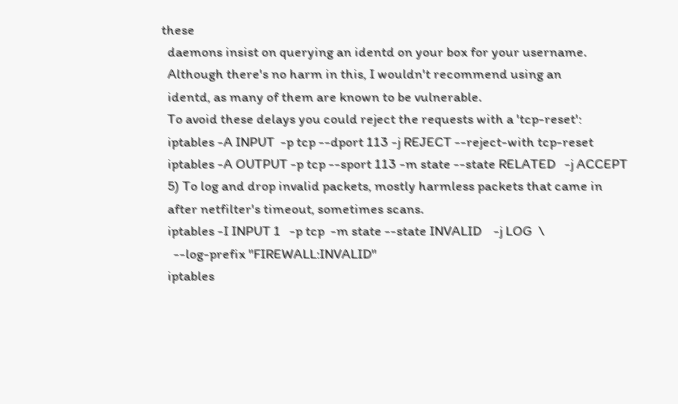these
  daemons insist on querying an identd on your box for your username.
  Although there's no harm in this, I wouldn't recommend using an
  identd, as many of them are known to be vulnerable.
  To avoid these delays you could reject the requests with a 'tcp-reset':
  iptables -A INPUT  -p tcp --dport 113 -j REJECT --reject-with tcp-reset
  iptables -A OUTPUT -p tcp --sport 113 -m state --state RELATED   -j ACCEPT
  5) To log and drop invalid packets, mostly harmless packets that came in
  after netfilter's timeout, sometimes scans.
  iptables -I INPUT 1   -p tcp  -m state --state INVALID    -j LOG  \
    --log-prefix "FIREWALL:INVALID"
  iptables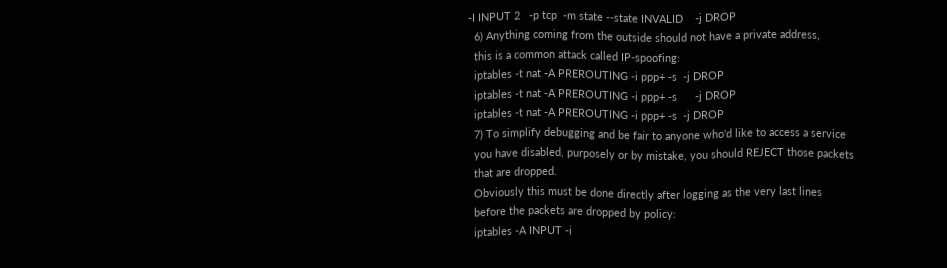-I INPUT 2   -p tcp  -m state --state INVALID    -j DROP
  6) Anything coming from the outside should not have a private address,
  this is a common attack called IP-spoofing:
  iptables -t nat -A PREROUTING -i ppp+ -s  -j DROP
  iptables -t nat -A PREROUTING -i ppp+ -s      -j DROP
  iptables -t nat -A PREROUTING -i ppp+ -s  -j DROP
  7) To simplify debugging and be fair to anyone who'd like to access a service
  you have disabled, purposely or by mistake, you should REJECT those packets
  that are dropped.
  Obviously this must be done directly after logging as the very last lines
  before the packets are dropped by policy:
  iptables -A INPUT -i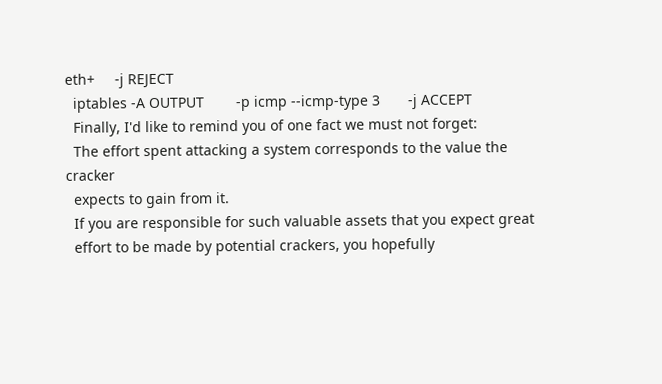eth+     -j REJECT
  iptables -A OUTPUT        -p icmp --icmp-type 3       -j ACCEPT
  Finally, I'd like to remind you of one fact we must not forget:
  The effort spent attacking a system corresponds to the value the cracker
  expects to gain from it.
  If you are responsible for such valuable assets that you expect great
  effort to be made by potential crackers, you hopefully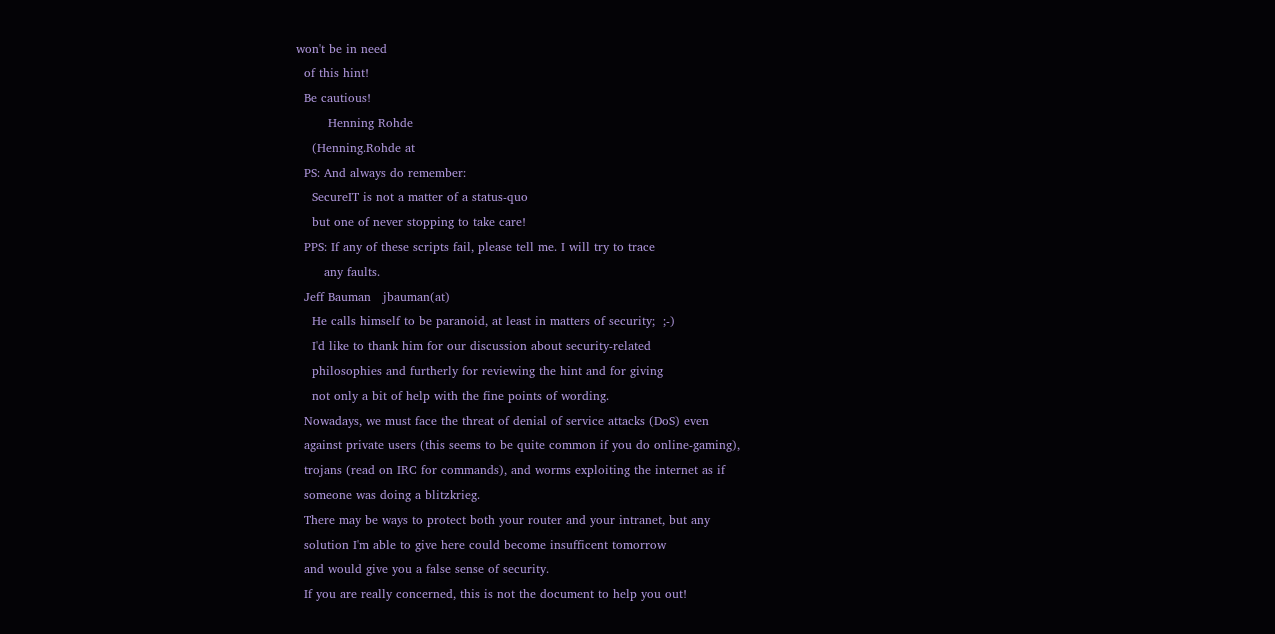won't be in need
  of this hint!
  Be cautious!
        Henning Rohde
    (Henning.Rohde at
  PS: And always do remember:
    SecureIT is not a matter of a status-quo
    but one of never stopping to take care!
  PPS: If any of these scripts fail, please tell me. I will try to trace
       any faults.
  Jeff Bauman   jbauman(at)
    He calls himself to be paranoid, at least in matters of security;  ;-)
    I'd like to thank him for our discussion about security-related
    philosophies and furtherly for reviewing the hint and for giving
    not only a bit of help with the fine points of wording.
  Nowadays, we must face the threat of denial of service attacks (DoS) even
  against private users (this seems to be quite common if you do online-gaming),
  trojans (read on IRC for commands), and worms exploiting the internet as if
  someone was doing a blitzkrieg.
  There may be ways to protect both your router and your intranet, but any
  solution I'm able to give here could become insufficent tomorrow
  and would give you a false sense of security.
  If you are really concerned, this is not the document to help you out!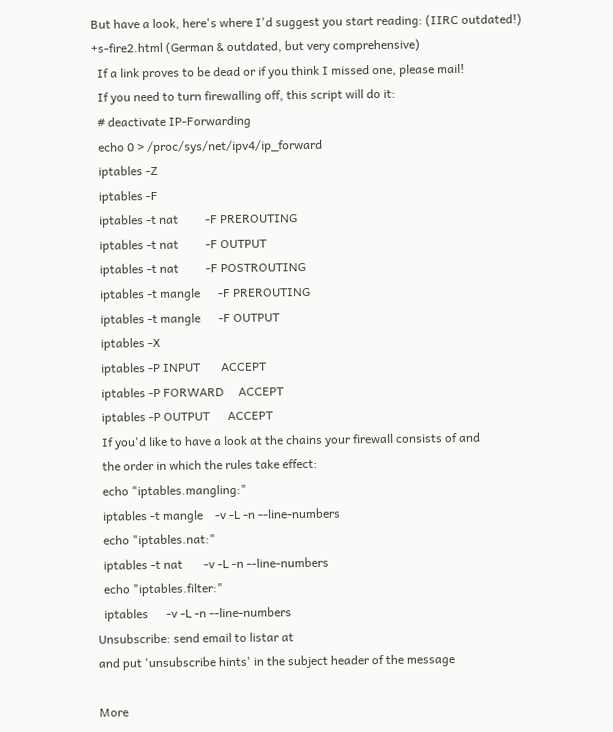But have a look, here's where I'd suggest you start reading: (IIRC outdated!) +s-fire2.html (German & outdated, but very comprehensive)
  If a link proves to be dead or if you think I missed one, please mail!
  If you need to turn firewalling off, this script will do it:
  # deactivate IP-Forwarding
  echo 0 > /proc/sys/net/ipv4/ip_forward
  iptables -Z
  iptables -F
  iptables -t nat         -F PREROUTING
  iptables -t nat         -F OUTPUT
  iptables -t nat         -F POSTROUTING
  iptables -t mangle      -F PREROUTING
  iptables -t mangle      -F OUTPUT
  iptables -X
  iptables -P INPUT       ACCEPT
  iptables -P FORWARD     ACCEPT
  iptables -P OUTPUT      ACCEPT
  If you'd like to have a look at the chains your firewall consists of and
  the order in which the rules take effect:
  echo "iptables.mangling:"
  iptables -t mangle    -v -L -n --line-numbers
  echo "iptables.nat:"
  iptables -t nat       -v -L -n --line-numbers
  echo "iptables.filter:"
  iptables      -v -L -n --line-numbers
Unsubscribe: send email to listar at
and put 'unsubscribe hints' in the subject header of the message

More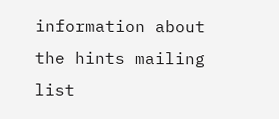information about the hints mailing list